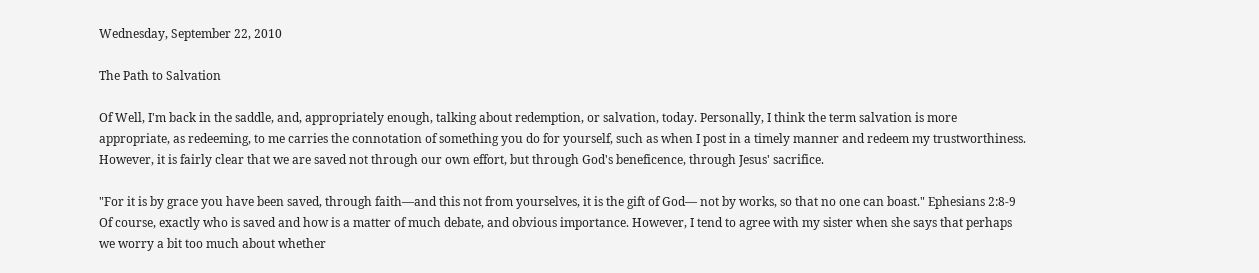Wednesday, September 22, 2010

The Path to Salvation

Of Well, I'm back in the saddle, and, appropriately enough, talking about redemption, or salvation, today. Personally, I think the term salvation is more appropriate, as redeeming, to me carries the connotation of something you do for yourself, such as when I post in a timely manner and redeem my trustworthiness. However, it is fairly clear that we are saved not through our own effort, but through God's beneficence, through Jesus' sacrifice.

"For it is by grace you have been saved, through faith—and this not from yourselves, it is the gift of God— not by works, so that no one can boast." Ephesians 2:8-9
Of course, exactly who is saved and how is a matter of much debate, and obvious importance. However, I tend to agree with my sister when she says that perhaps we worry a bit too much about whether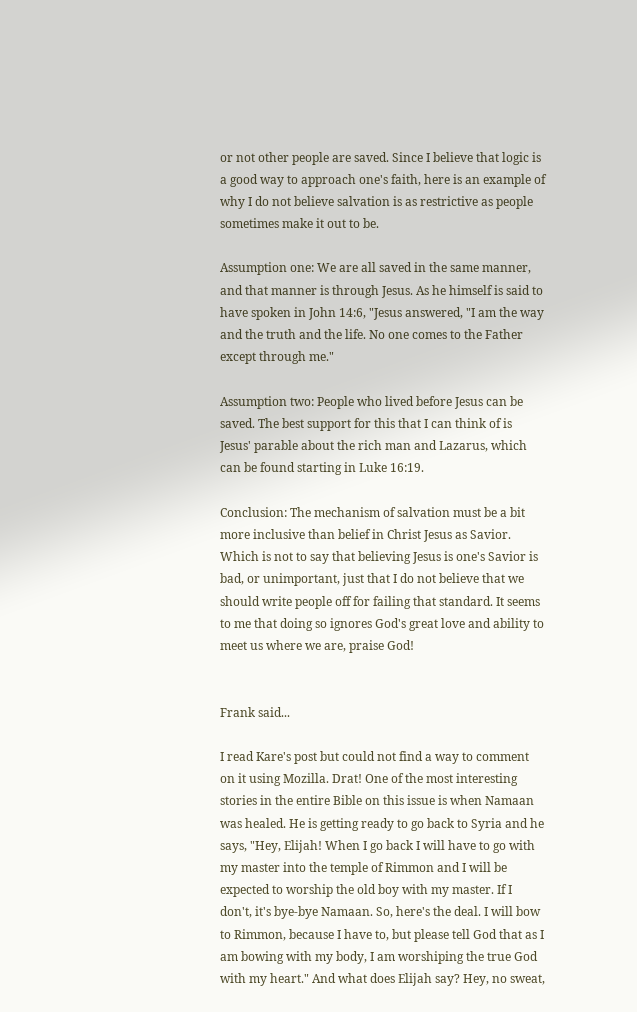or not other people are saved. Since I believe that logic is a good way to approach one's faith, here is an example of why I do not believe salvation is as restrictive as people sometimes make it out to be.

Assumption one: We are all saved in the same manner, and that manner is through Jesus. As he himself is said to have spoken in John 14:6, "Jesus answered, "I am the way and the truth and the life. No one comes to the Father except through me."

Assumption two: People who lived before Jesus can be saved. The best support for this that I can think of is Jesus' parable about the rich man and Lazarus, which can be found starting in Luke 16:19.

Conclusion: The mechanism of salvation must be a bit more inclusive than belief in Christ Jesus as Savior. Which is not to say that believing Jesus is one's Savior is bad, or unimportant, just that I do not believe that we should write people off for failing that standard. It seems to me that doing so ignores God's great love and ability to meet us where we are, praise God!


Frank said...

I read Kare's post but could not find a way to comment on it using Mozilla. Drat! One of the most interesting stories in the entire Bible on this issue is when Namaan was healed. He is getting ready to go back to Syria and he says, "Hey, Elijah! When I go back I will have to go with my master into the temple of Rimmon and I will be expected to worship the old boy with my master. If I don't, it's bye-bye Namaan. So, here's the deal. I will bow to Rimmon, because I have to, but please tell God that as I am bowing with my body, I am worshiping the true God with my heart." And what does Elijah say? Hey, no sweat,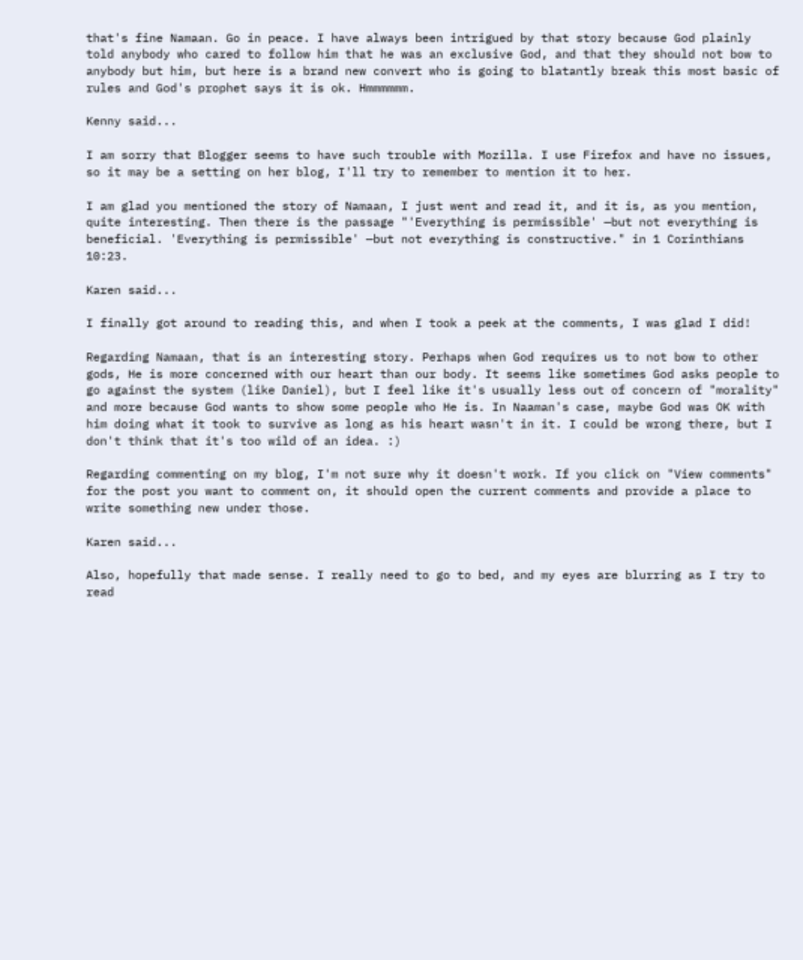that's fine Namaan. Go in peace. I have always been intrigued by that story because God plainly told anybody who cared to follow him that he was an exclusive God, and that they should not bow to anybody but him, but here is a brand new convert who is going to blatantly break this most basic of rules and God's prophet says it is ok. Hmmmmmm.

Kenny said...

I am sorry that Blogger seems to have such trouble with Mozilla. I use Firefox and have no issues, so it may be a setting on her blog, I'll try to remember to mention it to her.

I am glad you mentioned the story of Namaan, I just went and read it, and it is, as you mention, quite interesting. Then there is the passage "'Everything is permissible' —but not everything is beneficial. 'Everything is permissible' —but not everything is constructive." in 1 Corinthians 10:23.

Karen said...

I finally got around to reading this, and when I took a peek at the comments, I was glad I did!

Regarding Namaan, that is an interesting story. Perhaps when God requires us to not bow to other gods, He is more concerned with our heart than our body. It seems like sometimes God asks people to go against the system (like Daniel), but I feel like it's usually less out of concern of "morality" and more because God wants to show some people who He is. In Naaman's case, maybe God was OK with him doing what it took to survive as long as his heart wasn't in it. I could be wrong there, but I don't think that it's too wild of an idea. :)

Regarding commenting on my blog, I'm not sure why it doesn't work. If you click on "View comments" for the post you want to comment on, it should open the current comments and provide a place to write something new under those.

Karen said...

Also, hopefully that made sense. I really need to go to bed, and my eyes are blurring as I try to read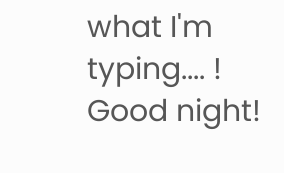what I'm typing.... ! Good night!